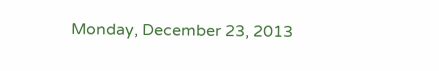Monday, December 23, 2013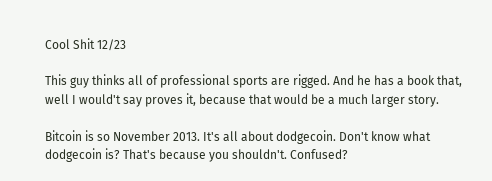Cool Shit 12/23

This guy thinks all of professional sports are rigged. And he has a book that, well I would't say proves it, because that would be a much larger story.

Bitcoin is so November 2013. It's all about dodgecoin. Don't know what dodgecoin is? That's because you shouldn't. Confused?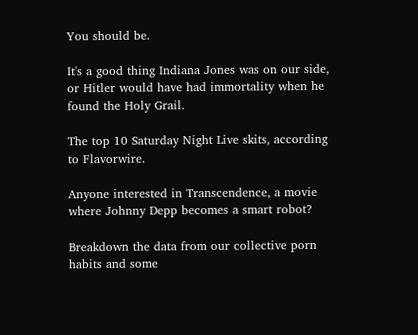You should be.

It's a good thing Indiana Jones was on our side, or Hitler would have had immortality when he found the Holy Grail.

The top 10 Saturday Night Live skits, according to Flavorwire.

Anyone interested in Transcendence, a movie where Johnny Depp becomes a smart robot?

Breakdown the data from our collective porn habits and some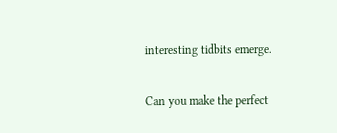interesting tidbits emerge.

Can you make the perfect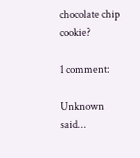chocolate chip cookie?

1 comment:

Unknown said...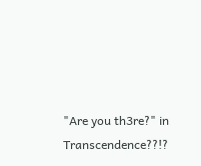"Are you th3re?" in Transcendence??!?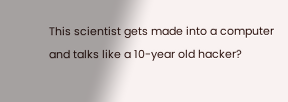This scientist gets made into a computer and talks like a 10-year old hacker?